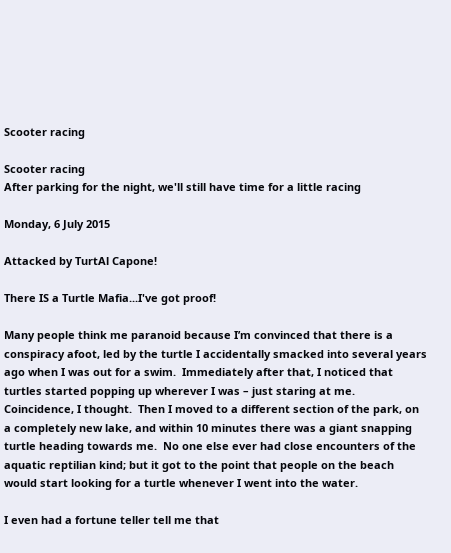Scooter racing

Scooter racing
After parking for the night, we'll still have time for a little racing

Monday, 6 July 2015

Attacked by TurtAl Capone!

There IS a Turtle Mafia...I've got proof!

Many people think me paranoid because I’m convinced that there is a conspiracy afoot, led by the turtle I accidentally smacked into several years ago when I was out for a swim.  Immediately after that, I noticed that turtles started popping up wherever I was – just staring at me.  Coincidence, I thought.  Then I moved to a different section of the park, on a completely new lake, and within 10 minutes there was a giant snapping turtle heading towards me.  No one else ever had close encounters of the aquatic reptilian kind; but it got to the point that people on the beach would start looking for a turtle whenever I went into the water.

I even had a fortune teller tell me that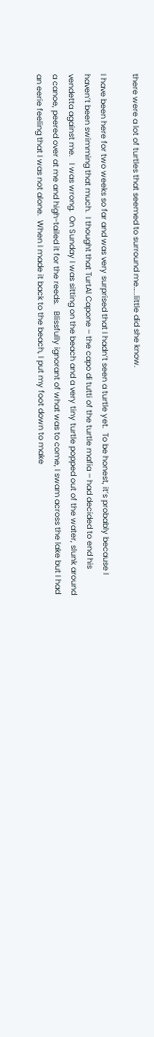there were a lot of turtles that seemed to surround me…..little did she know.

I have been here for two weeks so far and was very surprised that I hadn’t seen a turtle yet.  To be honest, it’s probably because I haven’t been swimming that much.  I thought that TurtAl Capone – the capo di tutti of the turtle mafia – had decided to end his vendetta against me.   I was wrong.  On Sunday I was sitting on the beach and a very tiny turtle popped out of the water, slunk around a canoe, peered over at me and high-tailed it for the reeds.   Blissfully ignorant of what was to come, I swam across the lake but I had an eerie feeling that I was not alone.  When I made it back to the beach, I put my foot down to make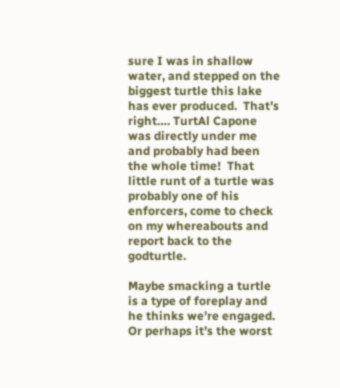sure I was in shallow water, and stepped on the biggest turtle this lake has ever produced.  That’s right…. TurtAl Capone was directly under me and probably had been the whole time!  That little runt of a turtle was probably one of his enforcers, come to check on my whereabouts and report back to the godturtle.

Maybe smacking a turtle is a type of foreplay and he thinks we’re engaged.  Or perhaps it’s the worst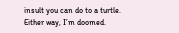insult you can do to a turtle.  Either way, I’m doomed.